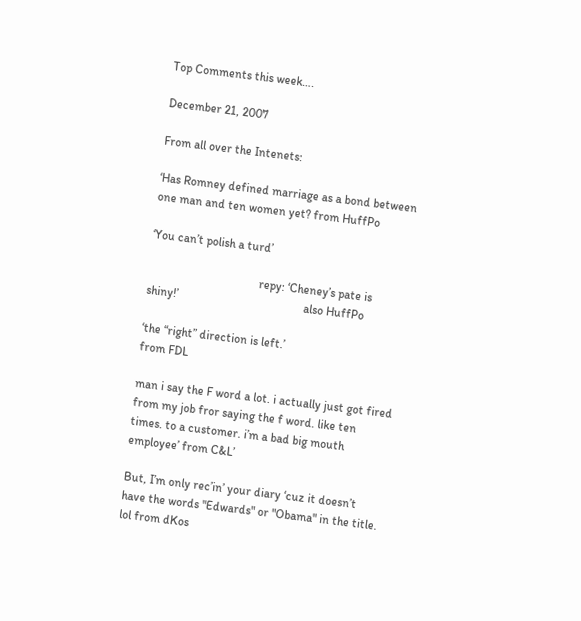Top Comments this week….

December 21, 2007

From all over the Intenets:

‘Has Romney defined marriage as a bond between one man and ten women yet? from HuffPo

‘You can’t polish a turd’

                                     repy: ‘Cheney’s pate is shiny!’                                          also HuffPo

‘the “right” direction is left.’                                                                                  from FDL

man i say the F word a lot. i actually just got fired from my job fror saying the f word. like ten times. to a customer. i’m a bad big mouth employee’ from C&L’

But, I’m only rec’in’ your diary ‘cuz it doesn’t have the words "Edwards" or "Obama" in the title. lol from dKos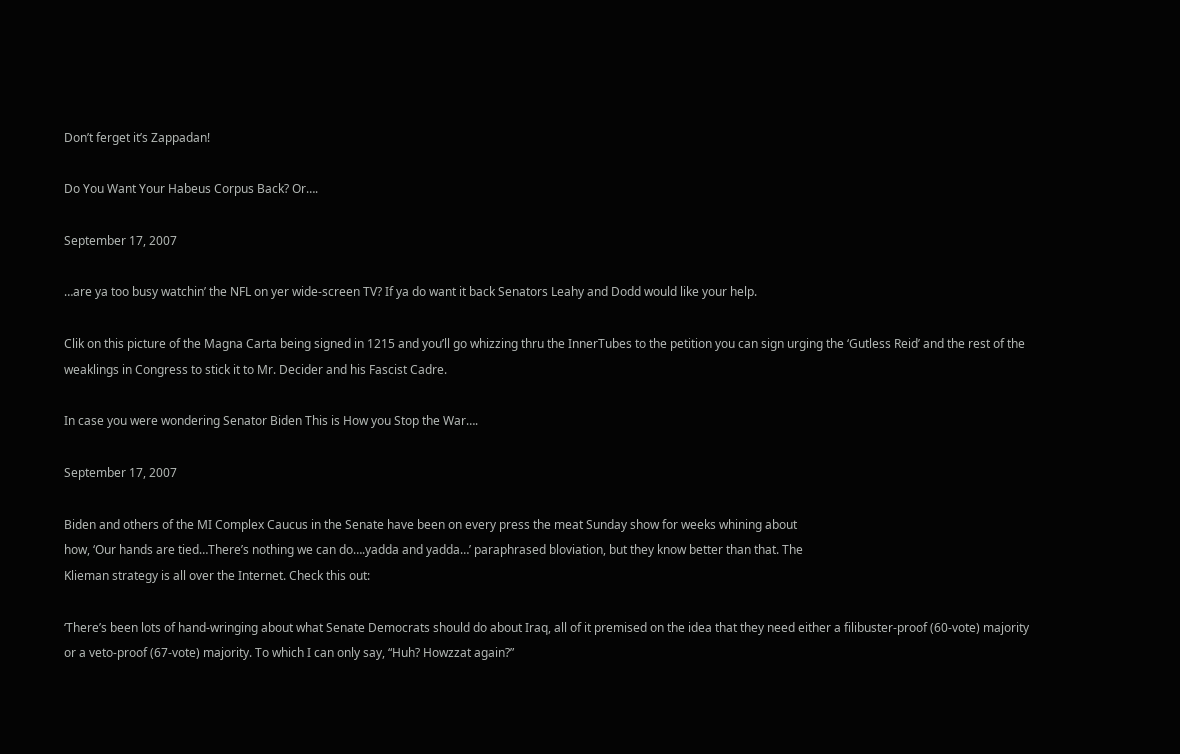Don’t ferget it’s Zappadan!

Do You Want Your Habeus Corpus Back? Or….

September 17, 2007

…are ya too busy watchin’ the NFL on yer wide-screen TV? If ya do want it back Senators Leahy and Dodd would like your help.

Clik on this picture of the Magna Carta being signed in 1215 and you’ll go whizzing thru the InnerTubes to the petition you can sign urging the ‘Gutless Reid’ and the rest of the weaklings in Congress to stick it to Mr. Decider and his Fascist Cadre.

In case you were wondering Senator Biden This is How you Stop the War….

September 17, 2007

Biden and others of the MI Complex Caucus in the Senate have been on every press the meat Sunday show for weeks whining about
how, ‘Our hands are tied…There’s nothing we can do….yadda and yadda…’ paraphrased bloviation, but they know better than that. The
Klieman strategy is all over the Internet. Check this out:

‘There’s been lots of hand-wringing about what Senate Democrats should do about Iraq, all of it premised on the idea that they need either a filibuster-proof (60-vote) majority or a veto-proof (67-vote) majority. To which I can only say, “Huh? Howzzat again?”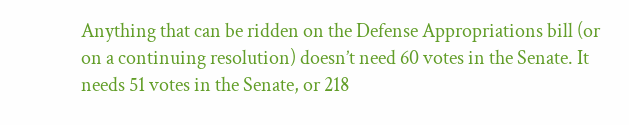Anything that can be ridden on the Defense Appropriations bill (or on a continuing resolution) doesn’t need 60 votes in the Senate. It needs 51 votes in the Senate, or 218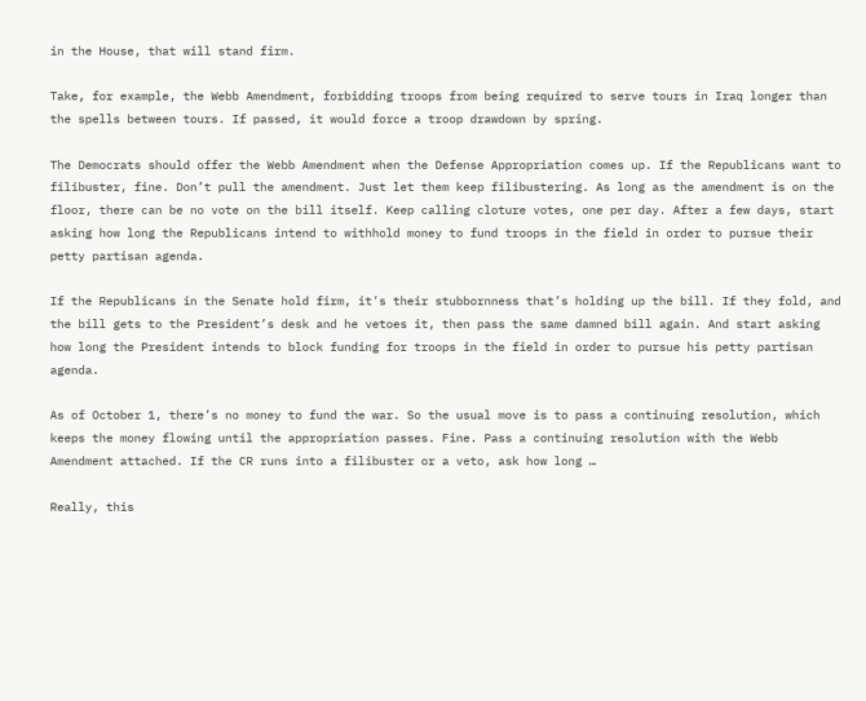in the House, that will stand firm.

Take, for example, the Webb Amendment, forbidding troops from being required to serve tours in Iraq longer than the spells between tours. If passed, it would force a troop drawdown by spring.

The Democrats should offer the Webb Amendment when the Defense Appropriation comes up. If the Republicans want to filibuster, fine. Don’t pull the amendment. Just let them keep filibustering. As long as the amendment is on the floor, there can be no vote on the bill itself. Keep calling cloture votes, one per day. After a few days, start asking how long the Republicans intend to withhold money to fund troops in the field in order to pursue their petty partisan agenda.

If the Republicans in the Senate hold firm, it’s their stubbornness that’s holding up the bill. If they fold, and the bill gets to the President’s desk and he vetoes it, then pass the same damned bill again. And start asking how long the President intends to block funding for troops in the field in order to pursue his petty partisan agenda.

As of October 1, there’s no money to fund the war. So the usual move is to pass a continuing resolution, which keeps the money flowing until the appropriation passes. Fine. Pass a continuing resolution with the Webb Amendment attached. If the CR runs into a filibuster or a veto, ask how long …

Really, this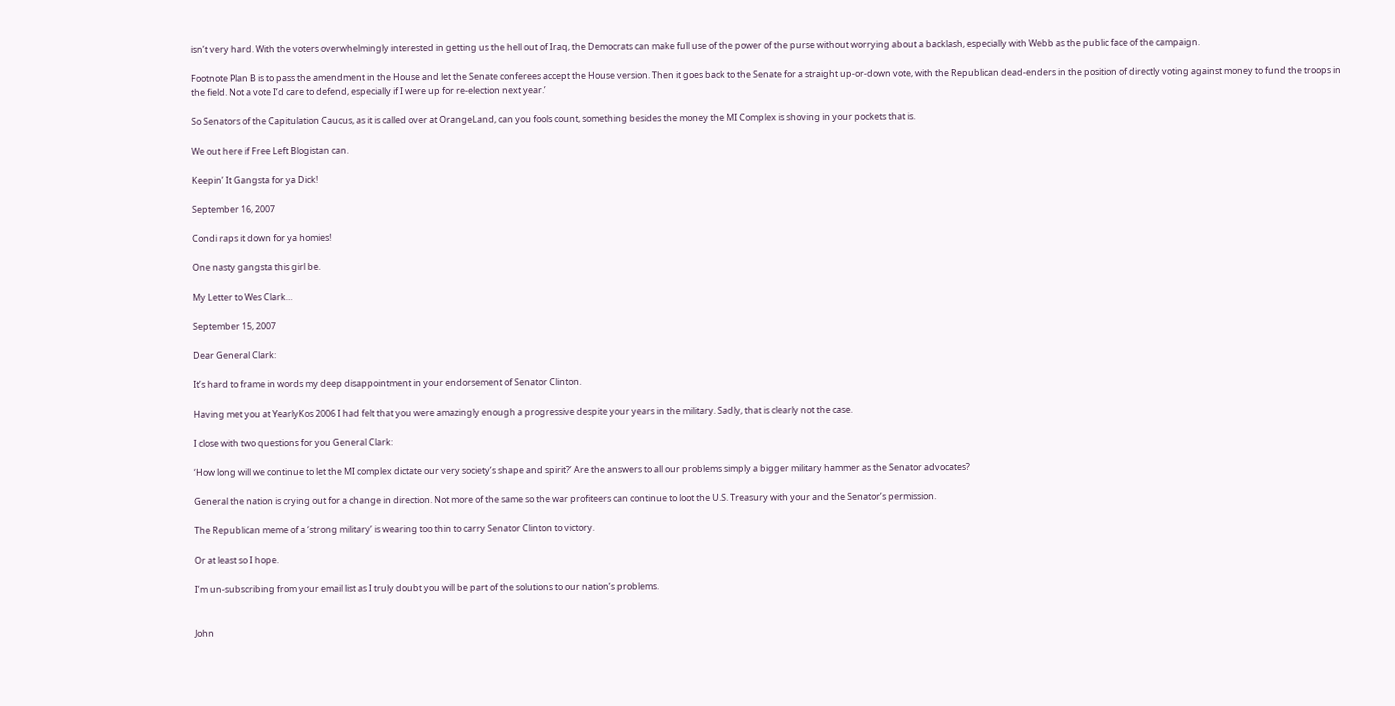isn’t very hard. With the voters overwhelmingly interested in getting us the hell out of Iraq, the Democrats can make full use of the power of the purse without worrying about a backlash, especially with Webb as the public face of the campaign.

Footnote Plan B is to pass the amendment in the House and let the Senate conferees accept the House version. Then it goes back to the Senate for a straight up-or-down vote, with the Republican dead-enders in the position of directly voting against money to fund the troops in the field. Not a vote I’d care to defend, especially if I were up for re-election next year.’

So Senators of the Capitulation Caucus, as it is called over at OrangeLand, can you fools count, something besides the money the MI Complex is shoving in your pockets that is.

We out here if Free Left Blogistan can.

Keepin’ It Gangsta for ya Dick!

September 16, 2007

Condi raps it down for ya homies!

One nasty gangsta this girl be.

My Letter to Wes Clark…

September 15, 2007

Dear General Clark:

It’s hard to frame in words my deep disappointment in your endorsement of Senator Clinton.

Having met you at YearlyKos 2006 I had felt that you were amazingly enough a progressive despite your years in the military. Sadly, that is clearly not the case.

I close with two questions for you General Clark:

‘How long will we continue to let the MI complex dictate our very society’s shape and spirit?’ Are the answers to all our problems simply a bigger military hammer as the Senator advocates?

General the nation is crying out for a change in direction. Not more of the same so the war profiteers can continue to loot the U.S. Treasury with your and the Senator’s permission.

The Republican meme of a ‘strong military’ is wearing too thin to carry Senator Clinton to victory.

Or at least so I hope.

I’m un-subscribing from your email list as I truly doubt you will be part of the solutions to our nation’s problems.


John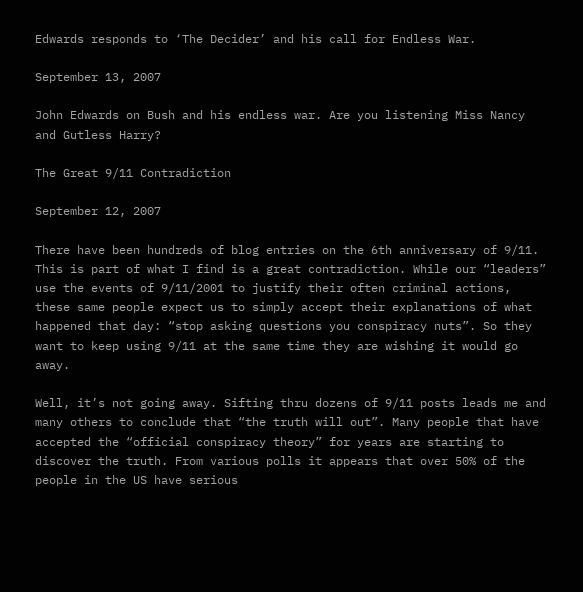Edwards responds to ‘The Decider’ and his call for Endless War.

September 13, 2007

John Edwards on Bush and his endless war. Are you listening Miss Nancy and Gutless Harry?

The Great 9/11 Contradiction

September 12, 2007

There have been hundreds of blog entries on the 6th anniversary of 9/11. This is part of what I find is a great contradiction. While our “leaders” use the events of 9/11/2001 to justify their often criminal actions, these same people expect us to simply accept their explanations of what happened that day: “stop asking questions you conspiracy nuts”. So they want to keep using 9/11 at the same time they are wishing it would go away.

Well, it’s not going away. Sifting thru dozens of 9/11 posts leads me and many others to conclude that “the truth will out”. Many people that have accepted the “official conspiracy theory” for years are starting to discover the truth. From various polls it appears that over 50% of the people in the US have serious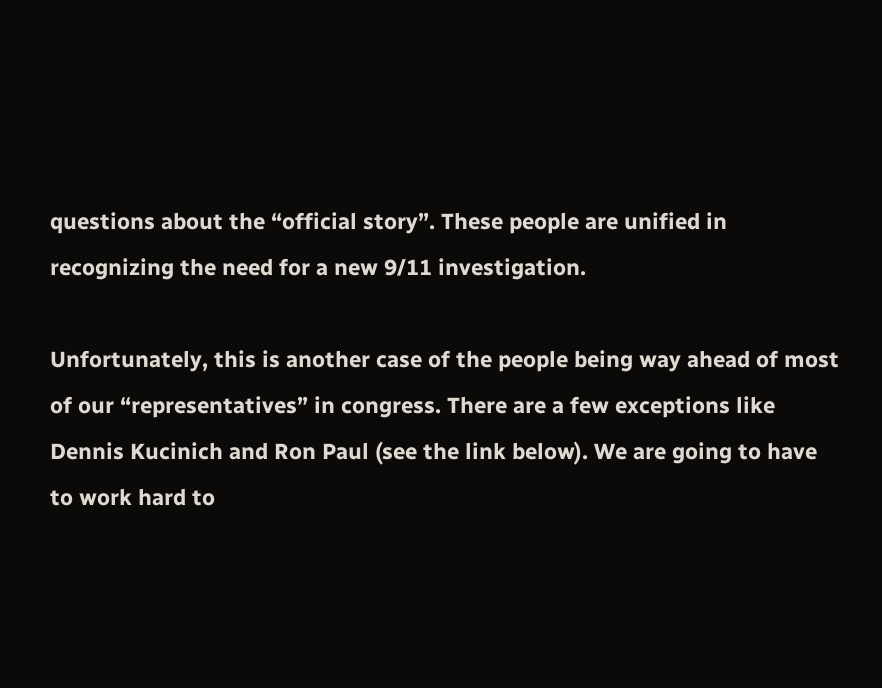questions about the “official story”. These people are unified in recognizing the need for a new 9/11 investigation.

Unfortunately, this is another case of the people being way ahead of most of our “representatives” in congress. There are a few exceptions like Dennis Kucinich and Ron Paul (see the link below). We are going to have to work hard to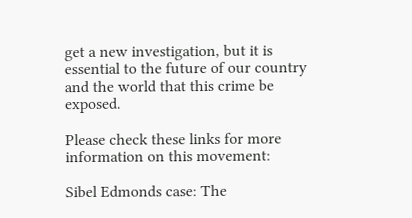get a new investigation, but it is essential to the future of our country and the world that this crime be exposed.

Please check these links for more information on this movement:

Sibel Edmonds case: The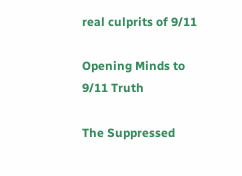real culprits of 9/11

Opening Minds to 9/11 Truth

The Suppressed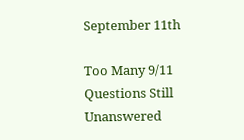September 11th

Too Many 9/11 Questions Still Unanswered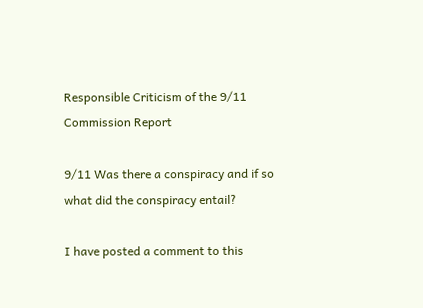Responsible Criticism of the 9/11 Commission Report

9/11 Was there a conspiracy and if so what did the conspiracy entail?

I have posted a comment to this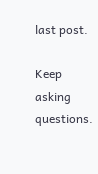last post.

Keep asking questions.